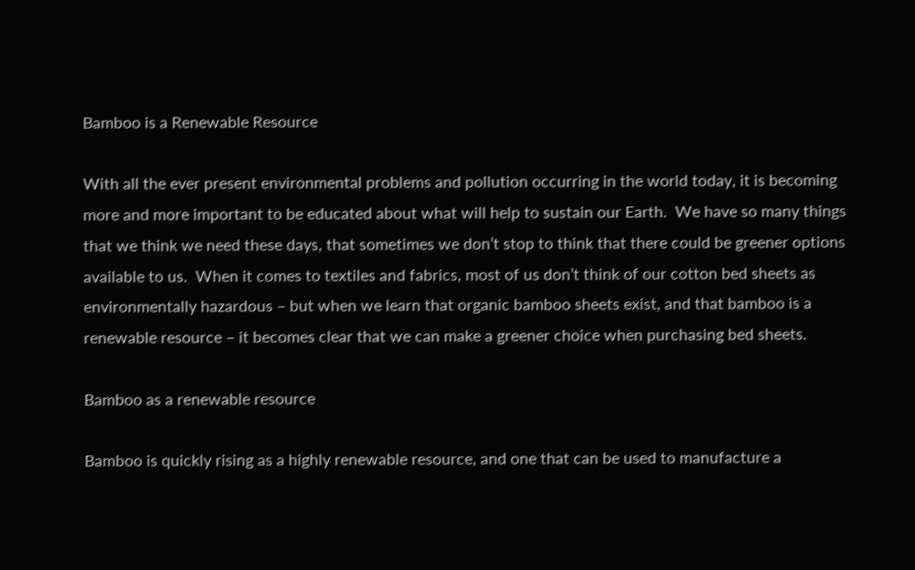Bamboo is a Renewable Resource

With all the ever present environmental problems and pollution occurring in the world today, it is becoming more and more important to be educated about what will help to sustain our Earth.  We have so many things that we think we need these days, that sometimes we don’t stop to think that there could be greener options available to us.  When it comes to textiles and fabrics, most of us don’t think of our cotton bed sheets as environmentally hazardous – but when we learn that organic bamboo sheets exist, and that bamboo is a renewable resource – it becomes clear that we can make a greener choice when purchasing bed sheets.

Bamboo as a renewable resource

Bamboo is quickly rising as a highly renewable resource, and one that can be used to manufacture a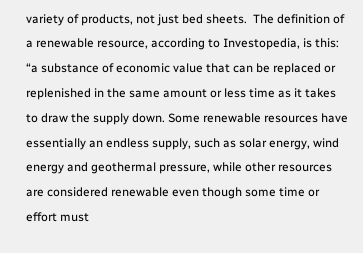variety of products, not just bed sheets.  The definition of a renewable resource, according to Investopedia, is this:  “a substance of economic value that can be replaced or replenished in the same amount or less time as it takes to draw the supply down. Some renewable resources have essentially an endless supply, such as solar energy, wind energy and geothermal pressure, while other resources are considered renewable even though some time or effort must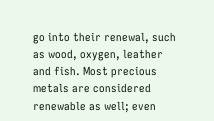go into their renewal, such as wood, oxygen, leather and fish. Most precious metals are considered renewable as well; even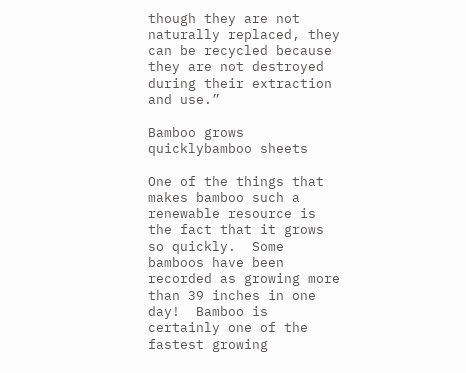though they are not naturally replaced, they can be recycled because they are not destroyed during their extraction and use.”

Bamboo grows quicklybamboo sheets

One of the things that makes bamboo such a renewable resource is the fact that it grows so quickly.  Some bamboos have been recorded as growing more than 39 inches in one day!  Bamboo is certainly one of the fastest growing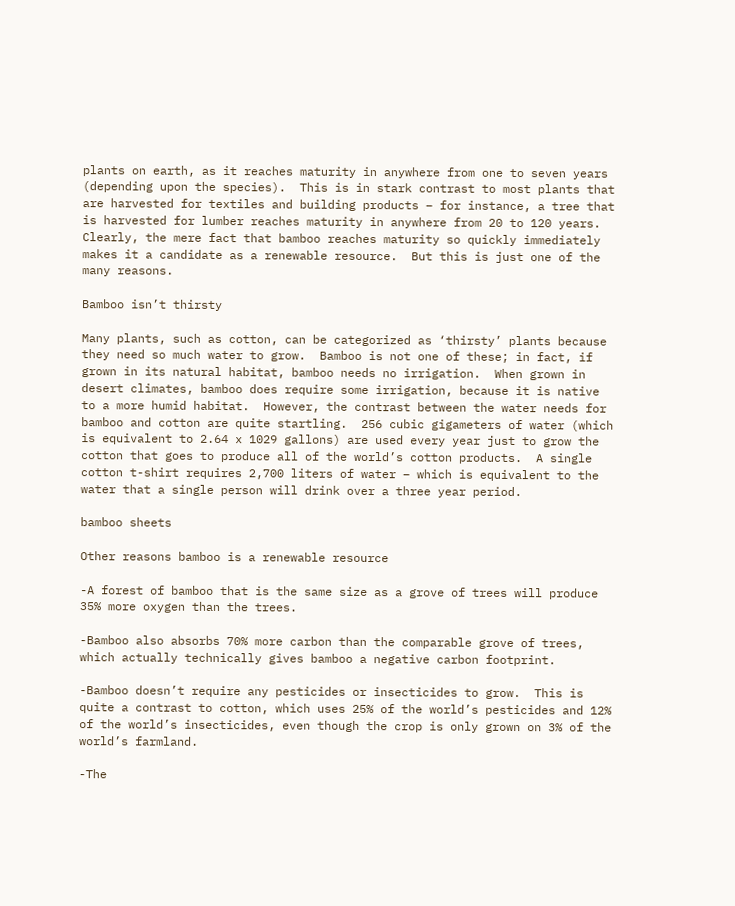plants on earth, as it reaches maturity in anywhere from one to seven years (depending upon the species).  This is in stark contrast to most plants that are harvested for textiles and building products – for instance, a tree that is harvested for lumber reaches maturity in anywhere from 20 to 120 years.  Clearly, the mere fact that bamboo reaches maturity so quickly immediately makes it a candidate as a renewable resource.  But this is just one of the many reasons.

Bamboo isn’t thirsty

Many plants, such as cotton, can be categorized as ‘thirsty’ plants because they need so much water to grow.  Bamboo is not one of these; in fact, if grown in its natural habitat, bamboo needs no irrigation.  When grown in desert climates, bamboo does require some irrigation, because it is native to a more humid habitat.  However, the contrast between the water needs for bamboo and cotton are quite startling.  256 cubic gigameters of water (which is equivalent to 2.64 x 1029 gallons) are used every year just to grow the cotton that goes to produce all of the world’s cotton products.  A single cotton t-shirt requires 2,700 liters of water – which is equivalent to the water that a single person will drink over a three year period.

bamboo sheets

Other reasons bamboo is a renewable resource

-A forest of bamboo that is the same size as a grove of trees will produce 35% more oxygen than the trees.

-Bamboo also absorbs 70% more carbon than the comparable grove of trees, which actually technically gives bamboo a negative carbon footprint.

-Bamboo doesn’t require any pesticides or insecticides to grow.  This is quite a contrast to cotton, which uses 25% of the world’s pesticides and 12% of the world’s insecticides, even though the crop is only grown on 3% of the world’s farmland.

-The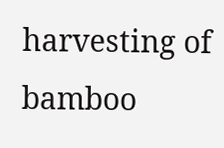harvesting of bamboo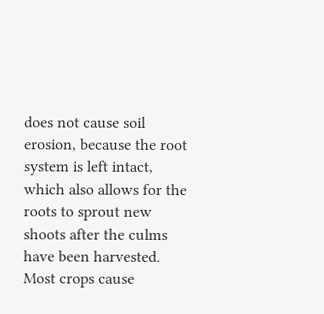does not cause soil erosion, because the root system is left intact, which also allows for the roots to sprout new shoots after the culms have been harvested.  Most crops cause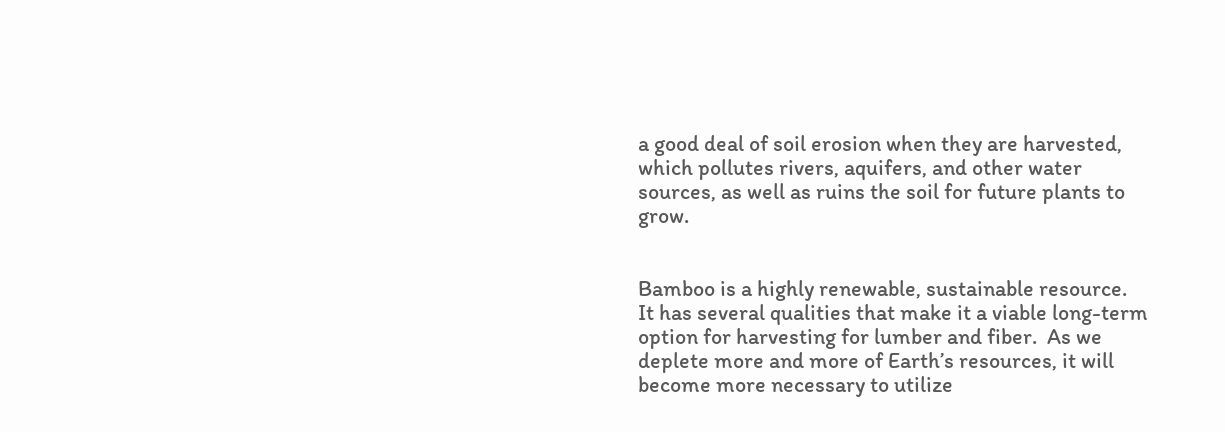a good deal of soil erosion when they are harvested, which pollutes rivers, aquifers, and other water sources, as well as ruins the soil for future plants to grow.


Bamboo is a highly renewable, sustainable resource.  It has several qualities that make it a viable long-term option for harvesting for lumber and fiber.  As we deplete more and more of Earth’s resources, it will become more necessary to utilize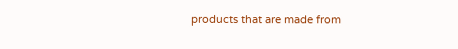products that are made from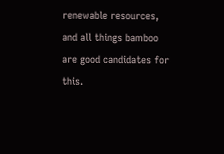renewable resources, and all things bamboo are good candidates for this.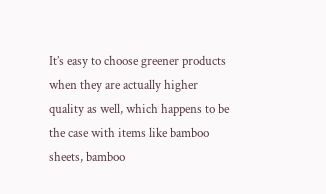It’s easy to choose greener products when they are actually higher quality as well, which happens to be the case with items like bamboo sheets, bamboo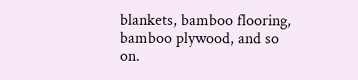blankets, bamboo flooring, bamboo plywood, and so on.